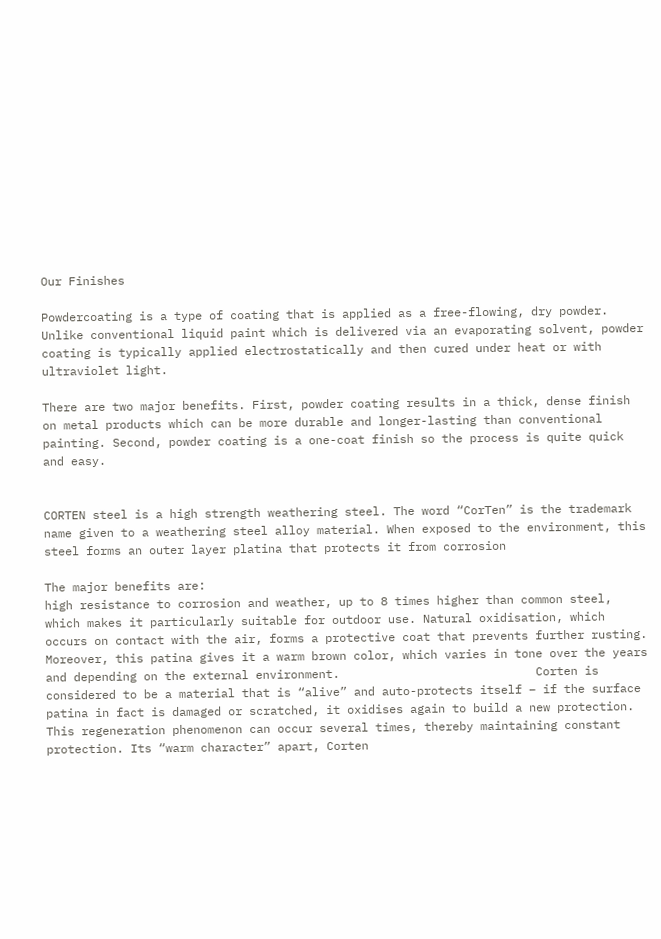Our Finishes

Powdercoating is a type of coating that is applied as a free-flowing, dry powder. Unlike conventional liquid paint which is delivered via an evaporating solvent, powder coating is typically applied electrostatically and then cured under heat or with ultraviolet light.

There are two major benefits. First, powder coating results in a thick, dense finish on metal products which can be more durable and longer-lasting than conventional painting. Second, powder coating is a one-coat finish so the process is quite quick and easy.


CORTEN steel is a high strength weathering steel. The word “CorTen” is the trademark name given to a weathering steel alloy material. When exposed to the environment, this steel forms an outer layer platina that protects it from corrosion

The major benefits are:                                                                                          high resistance to corrosion and weather, up to 8 times higher than common steel, which makes it particularly suitable for outdoor use. Natural oxidisation, which occurs on contact with the air, forms a protective coat that prevents further rusting. Moreover, this patina gives it a warm brown color, which varies in tone over the years and depending on the external environment.                            Corten is considered to be a material that is “alive” and auto-protects itself – if the surface patina in fact is damaged or scratched, it oxidises again to build a new protection. This regeneration phenomenon can occur several times, thereby maintaining constant protection. Its “warm character” apart, Corten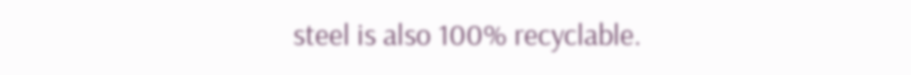steel is also 100% recyclable.